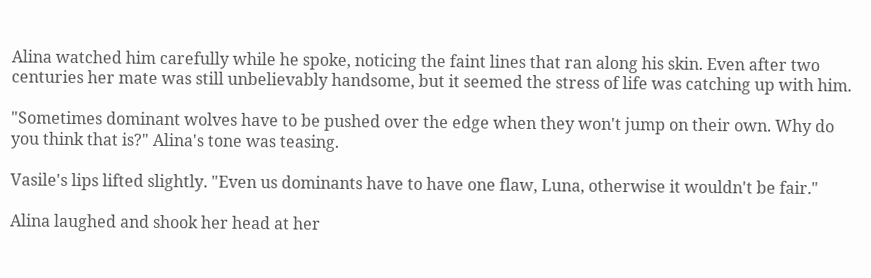Alina watched him carefully while he spoke, noticing the faint lines that ran along his skin. Even after two centuries her mate was still unbelievably handsome, but it seemed the stress of life was catching up with him.

"Sometimes dominant wolves have to be pushed over the edge when they won't jump on their own. Why do you think that is?" Alina's tone was teasing.

Vasile's lips lifted slightly. "Even us dominants have to have one flaw, Luna, otherwise it wouldn't be fair."

Alina laughed and shook her head at her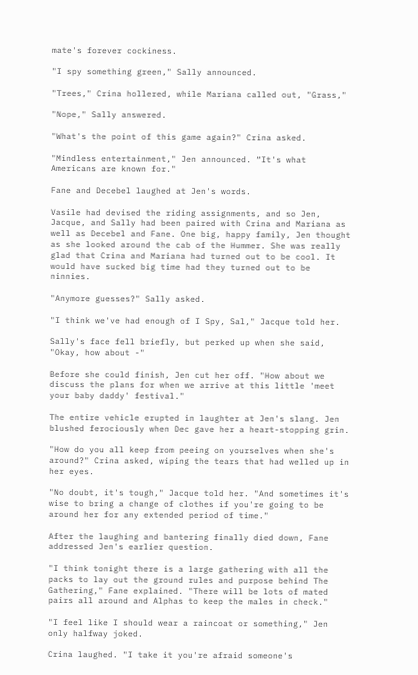mate's forever cockiness.

"I spy something green," Sally announced.

"Trees," Crina hollered, while Mariana called out, "Grass,"

"Nope," Sally answered.

"What's the point of this game again?" Crina asked.

"Mindless entertainment," Jen announced. “It's what Americans are known for."

Fane and Decebel laughed at Jen's words.

Vasile had devised the riding assignments, and so Jen, Jacque, and Sally had been paired with Crina and Mariana as well as Decebel and Fane. One big, happy family, Jen thought as she looked around the cab of the Hummer. She was really glad that Crina and Mariana had turned out to be cool. It would have sucked big time had they turned out to be ninnies.

"Anymore guesses?" Sally asked.

"I think we've had enough of I Spy, Sal," Jacque told her.

Sally's face fell briefly, but perked up when she said, "Okay, how about -"

Before she could finish, Jen cut her off. "How about we discuss the plans for when we arrive at this little 'meet your baby daddy' festival."

The entire vehicle erupted in laughter at Jen's slang. Jen blushed ferociously when Dec gave her a heart-stopping grin.

"How do you all keep from peeing on yourselves when she's around?" Crina asked, wiping the tears that had welled up in her eyes.

"No doubt, it's tough," Jacque told her. "And sometimes it's wise to bring a change of clothes if you're going to be around her for any extended period of time."

After the laughing and bantering finally died down, Fane addressed Jen's earlier question.

"I think tonight there is a large gathering with all the packs to lay out the ground rules and purpose behind The Gathering," Fane explained. "There will be lots of mated pairs all around and Alphas to keep the males in check."

"I feel like I should wear a raincoat or something," Jen only halfway joked.

Crina laughed. "I take it you're afraid someone's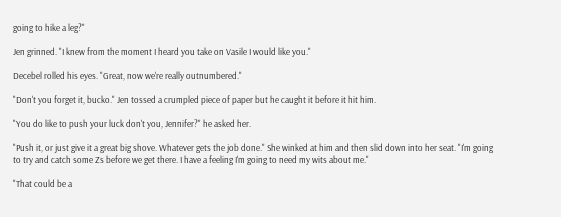going to hike a leg?"

Jen grinned. "I knew from the moment I heard you take on Vasile I would like you."

Decebel rolled his eyes. "Great, now we're really outnumbered."

"Don't you forget it, bucko." Jen tossed a crumpled piece of paper but he caught it before it hit him.

"You do like to push your luck don't you, Jennifer?" he asked her.

"Push it, or just give it a great big shove. Whatever gets the job done." She winked at him and then slid down into her seat. "I'm going to try and catch some Zs before we get there. I have a feeling I'm going to need my wits about me."

"That could be a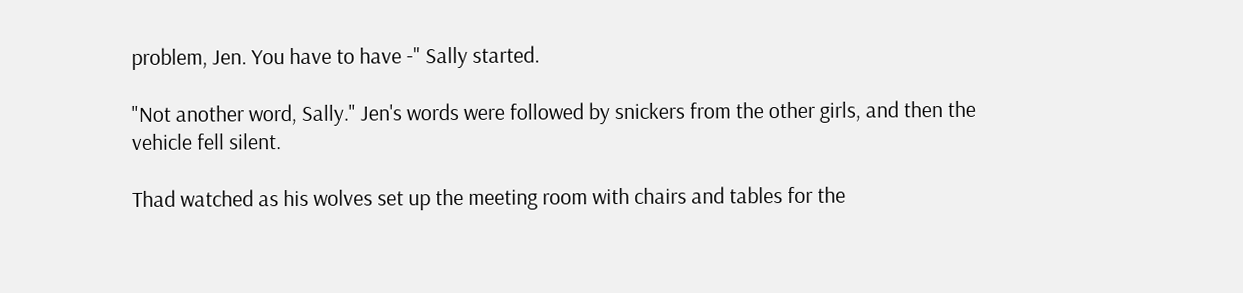problem, Jen. You have to have -" Sally started.

"Not another word, Sally." Jen's words were followed by snickers from the other girls, and then the vehicle fell silent.

Thad watched as his wolves set up the meeting room with chairs and tables for the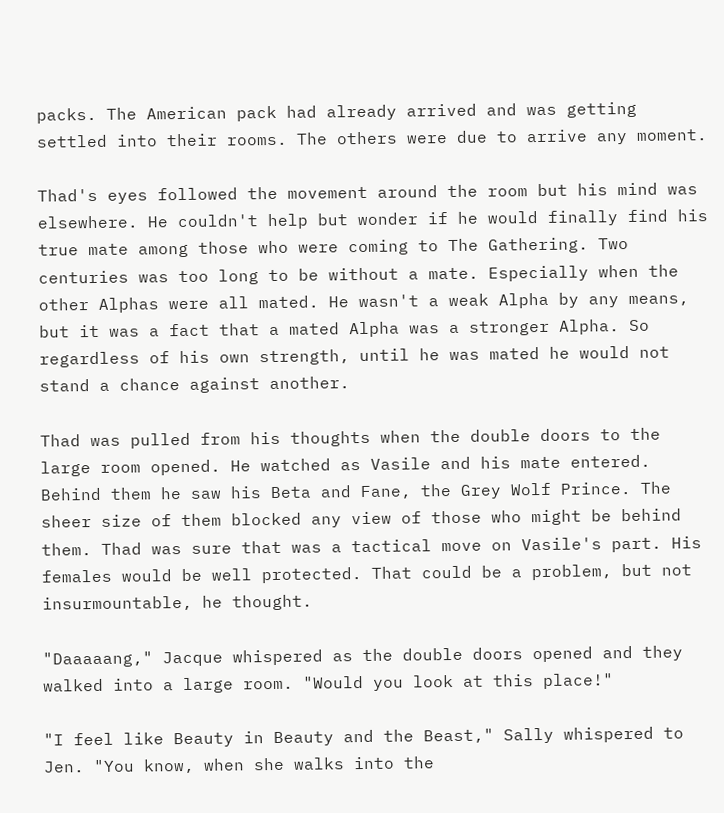packs. The American pack had already arrived and was getting settled into their rooms. The others were due to arrive any moment.

Thad's eyes followed the movement around the room but his mind was elsewhere. He couldn't help but wonder if he would finally find his true mate among those who were coming to The Gathering. Two centuries was too long to be without a mate. Especially when the other Alphas were all mated. He wasn't a weak Alpha by any means, but it was a fact that a mated Alpha was a stronger Alpha. So regardless of his own strength, until he was mated he would not stand a chance against another.

Thad was pulled from his thoughts when the double doors to the large room opened. He watched as Vasile and his mate entered. Behind them he saw his Beta and Fane, the Grey Wolf Prince. The sheer size of them blocked any view of those who might be behind them. Thad was sure that was a tactical move on Vasile's part. His females would be well protected. That could be a problem, but not insurmountable, he thought.

"Daaaaang," Jacque whispered as the double doors opened and they walked into a large room. "Would you look at this place!"

"I feel like Beauty in Beauty and the Beast," Sally whispered to Jen. "You know, when she walks into the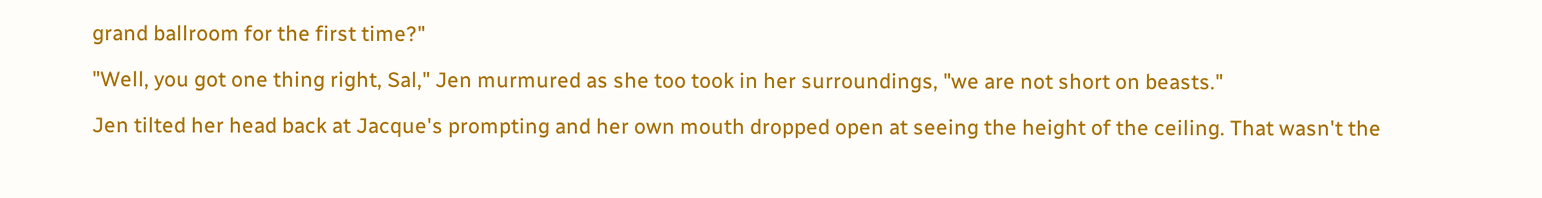grand ballroom for the first time?"

"Well, you got one thing right, Sal," Jen murmured as she too took in her surroundings, "we are not short on beasts."

Jen tilted her head back at Jacque's prompting and her own mouth dropped open at seeing the height of the ceiling. That wasn't the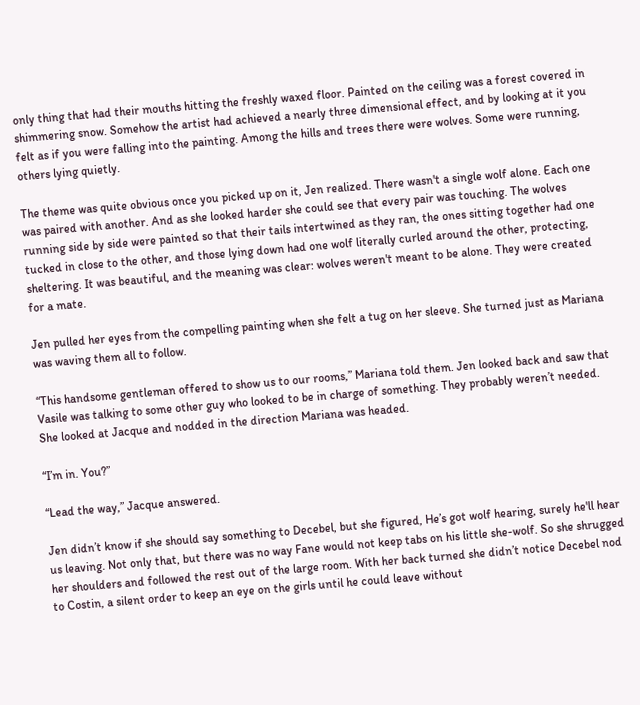only thing that had their mouths hitting the freshly waxed floor. Painted on the ceiling was a forest covered in shimmering snow. Somehow the artist had achieved a nearly three dimensional effect, and by looking at it you felt as if you were falling into the painting. Among the hills and trees there were wolves. Some were running, others lying quietly.

The theme was quite obvious once you picked up on it, Jen realized. There wasn't a single wolf alone. Each one was paired with another. And as she looked harder she could see that every pair was touching. The wolves running side by side were painted so that their tails intertwined as they ran, the ones sitting together had one tucked in close to the other, and those lying down had one wolf literally curled around the other, protecting, sheltering. It was beautiful, and the meaning was clear: wolves weren't meant to be alone. They were created for a mate.

Jen pulled her eyes from the compelling painting when she felt a tug on her sleeve. She turned just as Mariana was waving them all to follow.

“This handsome gentleman offered to show us to our rooms,” Mariana told them. Jen looked back and saw that Vasile was talking to some other guy who looked to be in charge of something. They probably weren’t needed. She looked at Jacque and nodded in the direction Mariana was headed.

“I’m in. You?”

“Lead the way,” Jacque answered.

Jen didn’t know if she should say something to Decebel, but she figured, He’s got wolf hearing, surely he'll hear us leaving. Not only that, but there was no way Fane would not keep tabs on his little she-wolf. So she shrugged her shoulders and followed the rest out of the large room. With her back turned she didn’t notice Decebel nod to Costin, a silent order to keep an eye on the girls until he could leave without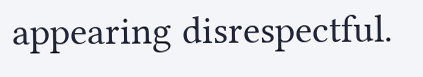appearing disrespectful.